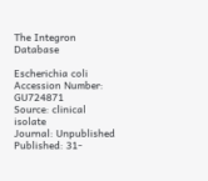The Integron Database

Escherichia coli
Accession Number: GU724871
Source: clinical isolate
Journal: Unpublished
Published: 31-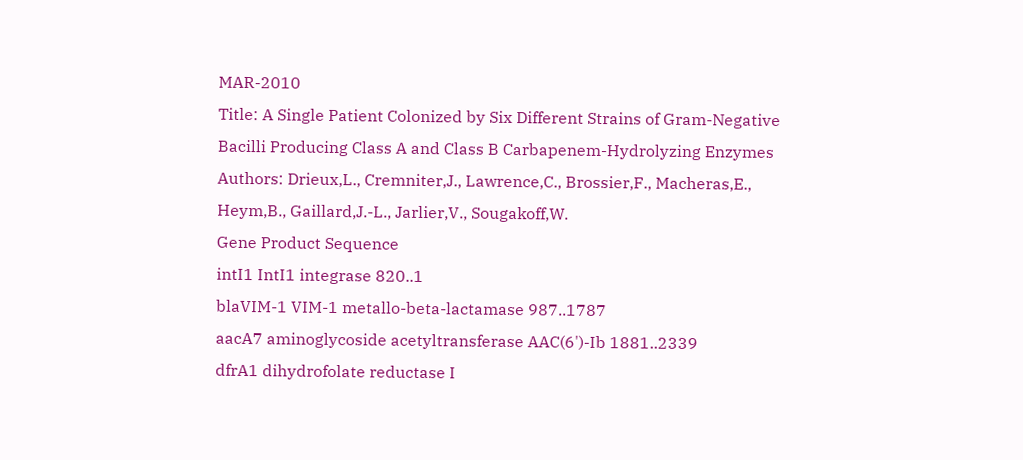MAR-2010
Title: A Single Patient Colonized by Six Different Strains of Gram-Negative Bacilli Producing Class A and Class B Carbapenem-Hydrolyzing Enzymes
Authors: Drieux,L., Cremniter,J., Lawrence,C., Brossier,F., Macheras,E., Heym,B., Gaillard,J.-L., Jarlier,V., Sougakoff,W.
Gene Product Sequence
intI1 IntI1 integrase 820..1
blaVIM-1 VIM-1 metallo-beta-lactamase 987..1787
aacA7 aminoglycoside acetyltransferase AAC(6')-Ib 1881..2339
dfrA1 dihydrofolate reductase I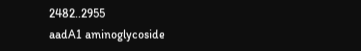2482..2955
aadA1 aminoglycoside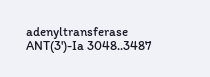adenyltransferase ANT(3')-Ia 3048..3487